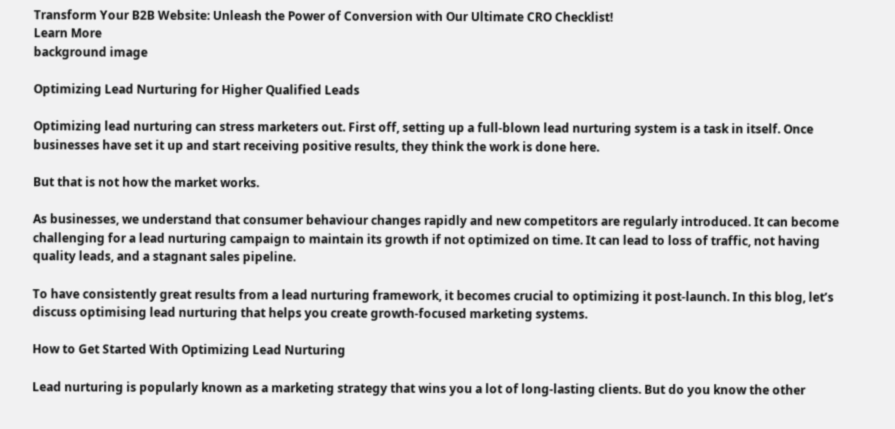Transform Your B2B Website: Unleash the Power of Conversion with Our Ultimate CRO Checklist!
Learn More
background image

Optimizing Lead Nurturing for Higher Qualified Leads

Optimizing lead nurturing can stress marketers out. First off, setting up a full-blown lead nurturing system is a task in itself. Once businesses have set it up and start receiving positive results, they think the work is done here.

But that is not how the market works.

As businesses, we understand that consumer behaviour changes rapidly and new competitors are regularly introduced. It can become challenging for a lead nurturing campaign to maintain its growth if not optimized on time. It can lead to loss of traffic, not having quality leads, and a stagnant sales pipeline.

To have consistently great results from a lead nurturing framework, it becomes crucial to optimizing it post-launch. In this blog, let’s discuss optimising lead nurturing that helps you create growth-focused marketing systems.

How to Get Started With Optimizing Lead Nurturing

Lead nurturing is popularly known as a marketing strategy that wins you a lot of long-lasting clients. But do you know the other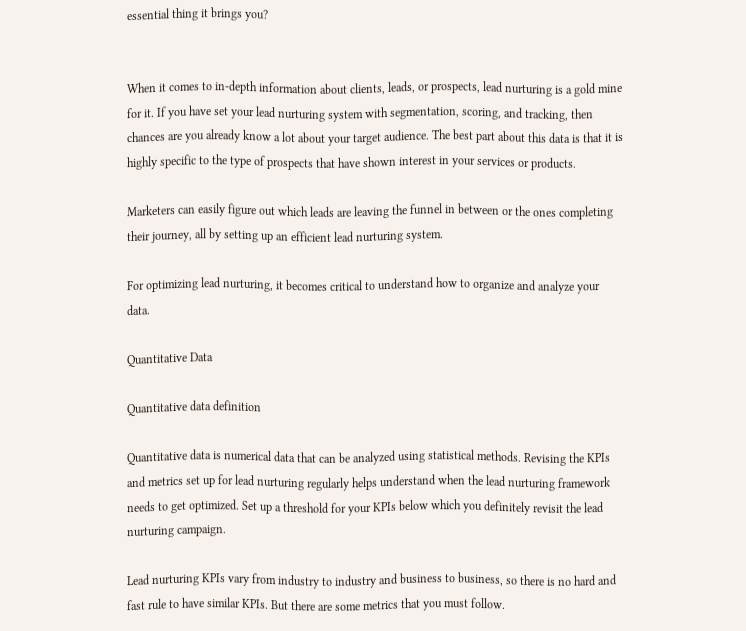essential thing it brings you?


When it comes to in-depth information about clients, leads, or prospects, lead nurturing is a gold mine for it. If you have set your lead nurturing system with segmentation, scoring, and tracking, then chances are you already know a lot about your target audience. The best part about this data is that it is highly specific to the type of prospects that have shown interest in your services or products.

Marketers can easily figure out which leads are leaving the funnel in between or the ones completing their journey, all by setting up an efficient lead nurturing system.

For optimizing lead nurturing, it becomes critical to understand how to organize and analyze your data.

Quantitative Data

Quantitative data definition

Quantitative data is numerical data that can be analyzed using statistical methods. Revising the KPIs and metrics set up for lead nurturing regularly helps understand when the lead nurturing framework needs to get optimized. Set up a threshold for your KPIs below which you definitely revisit the lead nurturing campaign.

Lead nurturing KPIs vary from industry to industry and business to business, so there is no hard and fast rule to have similar KPIs. But there are some metrics that you must follow.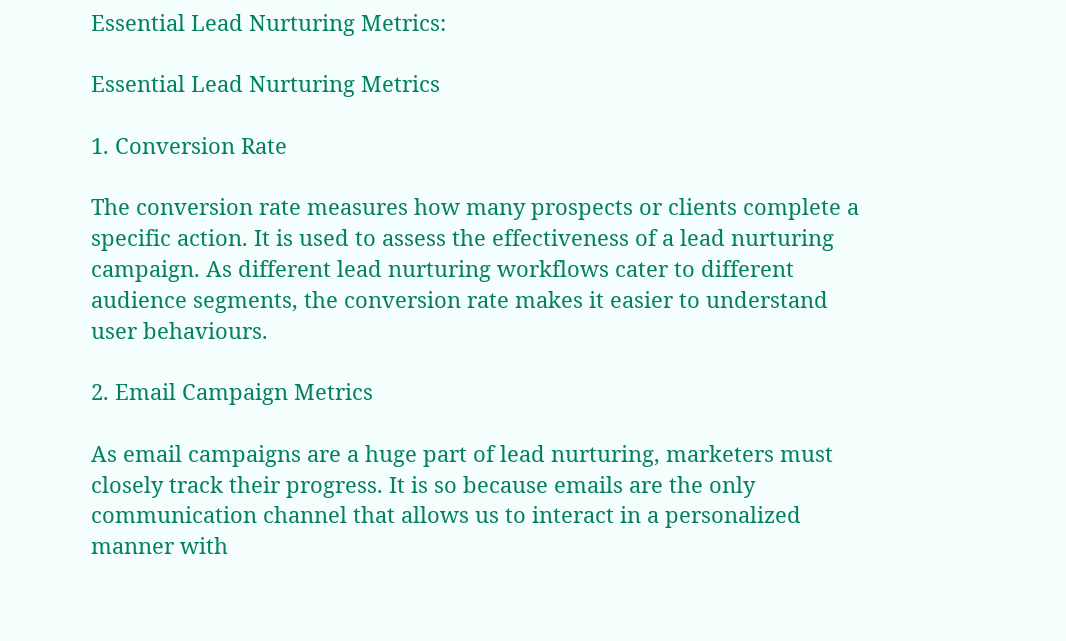Essential Lead Nurturing Metrics:

Essential Lead Nurturing Metrics

1. Conversion Rate

The conversion rate measures how many prospects or clients complete a specific action. It is used to assess the effectiveness of a lead nurturing campaign. As different lead nurturing workflows cater to different audience segments, the conversion rate makes it easier to understand user behaviours.

2. Email Campaign Metrics

As email campaigns are a huge part of lead nurturing, marketers must closely track their progress. It is so because emails are the only communication channel that allows us to interact in a personalized manner with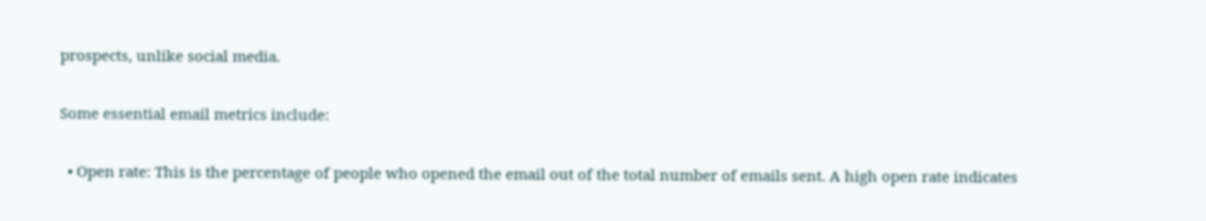prospects, unlike social media.

Some essential email metrics include:

  • Open rate: This is the percentage of people who opened the email out of the total number of emails sent. A high open rate indicates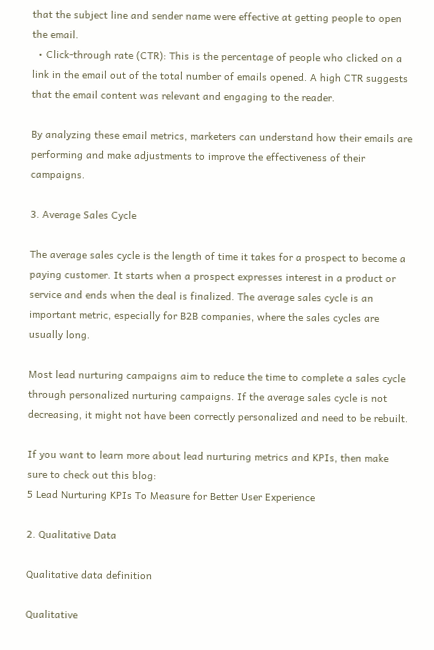that the subject line and sender name were effective at getting people to open the email.
  • Click-through rate (CTR): This is the percentage of people who clicked on a link in the email out of the total number of emails opened. A high CTR suggests that the email content was relevant and engaging to the reader.

By analyzing these email metrics, marketers can understand how their emails are performing and make adjustments to improve the effectiveness of their campaigns.

3. Average Sales Cycle

The average sales cycle is the length of time it takes for a prospect to become a paying customer. It starts when a prospect expresses interest in a product or service and ends when the deal is finalized. The average sales cycle is an important metric, especially for B2B companies, where the sales cycles are usually long.

Most lead nurturing campaigns aim to reduce the time to complete a sales cycle through personalized nurturing campaigns. If the average sales cycle is not decreasing, it might not have been correctly personalized and need to be rebuilt.

If you want to learn more about lead nurturing metrics and KPIs, then make sure to check out this blog:
5 Lead Nurturing KPIs To Measure for Better User Experience

2. Qualitative Data

Qualitative data definition

Qualitative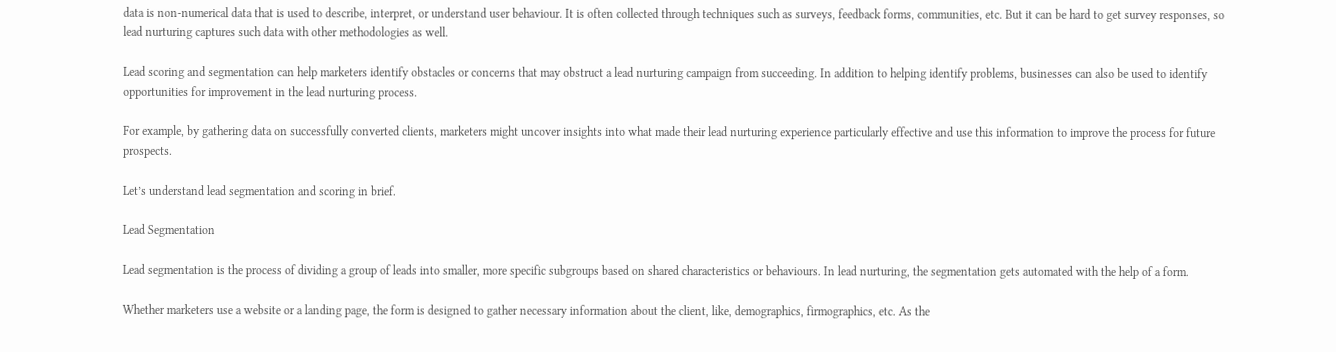data is non-numerical data that is used to describe, interpret, or understand user behaviour. It is often collected through techniques such as surveys, feedback forms, communities, etc. But it can be hard to get survey responses, so lead nurturing captures such data with other methodologies as well.

Lead scoring and segmentation can help marketers identify obstacles or concerns that may obstruct a lead nurturing campaign from succeeding. In addition to helping identify problems, businesses can also be used to identify opportunities for improvement in the lead nurturing process.

For example, by gathering data on successfully converted clients, marketers might uncover insights into what made their lead nurturing experience particularly effective and use this information to improve the process for future prospects.

Let’s understand lead segmentation and scoring in brief.

Lead Segmentation

Lead segmentation is the process of dividing a group of leads into smaller, more specific subgroups based on shared characteristics or behaviours. In lead nurturing, the segmentation gets automated with the help of a form.

Whether marketers use a website or a landing page, the form is designed to gather necessary information about the client, like, demographics, firmographics, etc. As the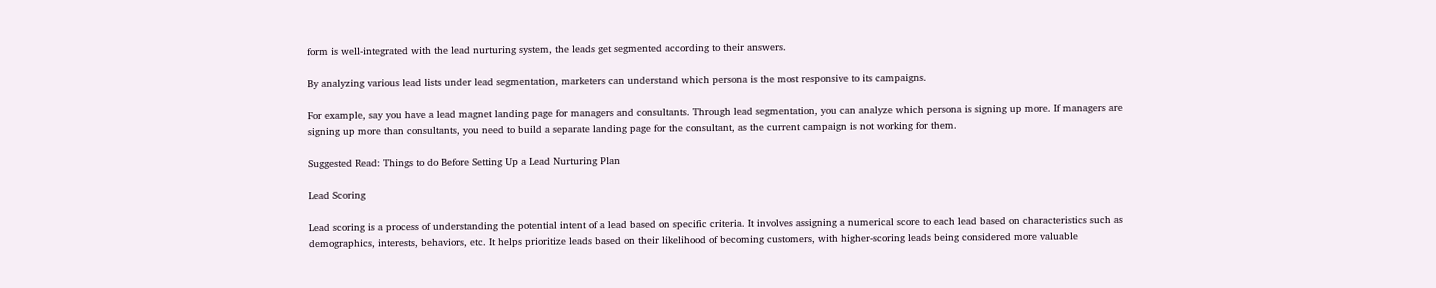form is well-integrated with the lead nurturing system, the leads get segmented according to their answers.

By analyzing various lead lists under lead segmentation, marketers can understand which persona is the most responsive to its campaigns.

For example, say you have a lead magnet landing page for managers and consultants. Through lead segmentation, you can analyze which persona is signing up more. If managers are signing up more than consultants, you need to build a separate landing page for the consultant, as the current campaign is not working for them.

Suggested Read: Things to do Before Setting Up a Lead Nurturing Plan

Lead Scoring

Lead scoring is a process of understanding the potential intent of a lead based on specific criteria. It involves assigning a numerical score to each lead based on characteristics such as demographics, interests, behaviors, etc. It helps prioritize leads based on their likelihood of becoming customers, with higher-scoring leads being considered more valuable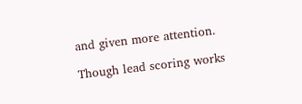and given more attention.

Though lead scoring works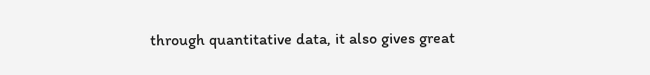through quantitative data, it also gives great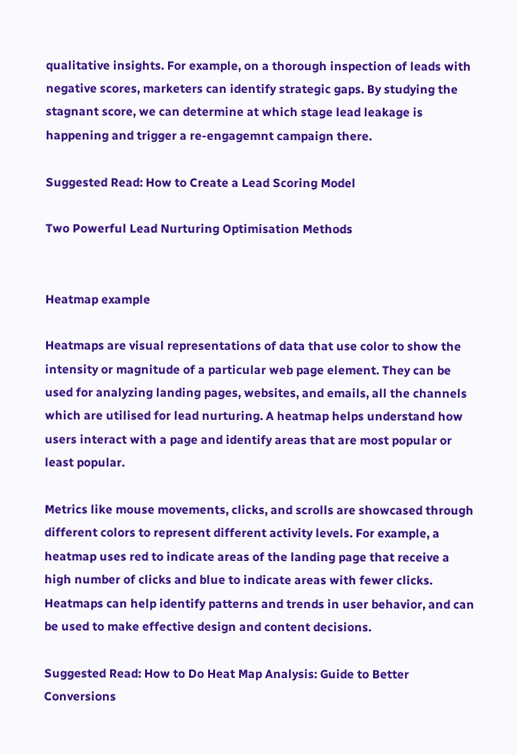qualitative insights. For example, on a thorough inspection of leads with negative scores, marketers can identify strategic gaps. By studying the stagnant score, we can determine at which stage lead leakage is happening and trigger a re-engagemnt campaign there.

Suggested Read: How to Create a Lead Scoring Model

Two Powerful Lead Nurturing Optimisation Methods


Heatmap example

Heatmaps are visual representations of data that use color to show the intensity or magnitude of a particular web page element. They can be used for analyzing landing pages, websites, and emails, all the channels which are utilised for lead nurturing. A heatmap helps understand how users interact with a page and identify areas that are most popular or least popular.

Metrics like mouse movements, clicks, and scrolls are showcased through different colors to represent different activity levels. For example, a heatmap uses red to indicate areas of the landing page that receive a high number of clicks and blue to indicate areas with fewer clicks. Heatmaps can help identify patterns and trends in user behavior, and can be used to make effective design and content decisions.

Suggested Read: How to Do Heat Map Analysis: Guide to Better Conversions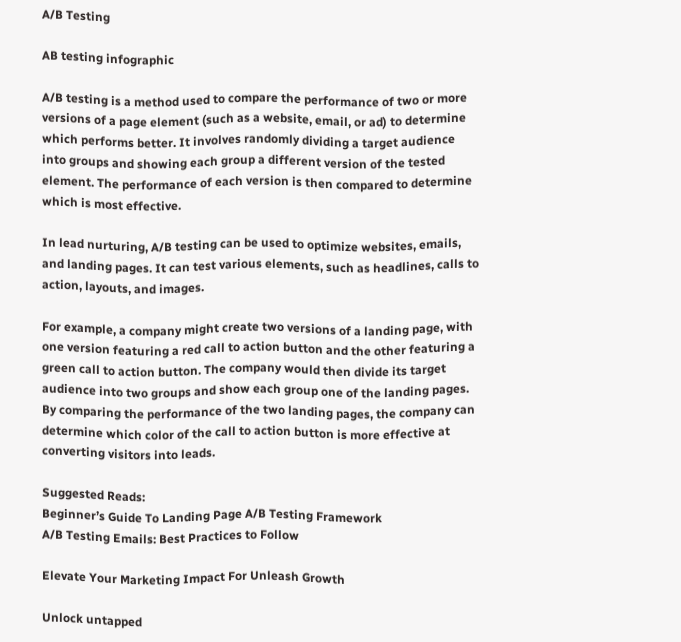A/B Testing

AB testing infographic

A/B testing is a method used to compare the performance of two or more versions of a page element (such as a website, email, or ad) to determine which performs better. It involves randomly dividing a target audience into groups and showing each group a different version of the tested element. The performance of each version is then compared to determine which is most effective.

In lead nurturing, A/B testing can be used to optimize websites, emails, and landing pages. It can test various elements, such as headlines, calls to action, layouts, and images.

For example, a company might create two versions of a landing page, with one version featuring a red call to action button and the other featuring a green call to action button. The company would then divide its target audience into two groups and show each group one of the landing pages. By comparing the performance of the two landing pages, the company can determine which color of the call to action button is more effective at converting visitors into leads.

Suggested Reads:
Beginner’s Guide To Landing Page A/B Testing Framework
A/B Testing Emails: Best Practices to Follow

Elevate Your Marketing Impact For Unleash Growth

Unlock untapped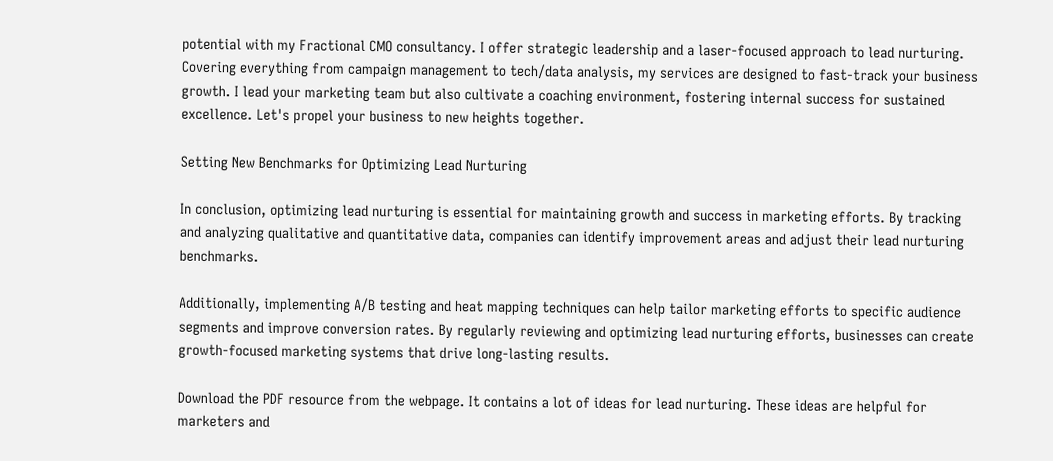potential with my Fractional CMO consultancy. I offer strategic leadership and a laser-focused approach to lead nurturing. Covering everything from campaign management to tech/data analysis, my services are designed to fast-track your business growth. I lead your marketing team but also cultivate a coaching environment, fostering internal success for sustained excellence. Let's propel your business to new heights together.

Setting New Benchmarks for Optimizing Lead Nurturing

In conclusion, optimizing lead nurturing is essential for maintaining growth and success in marketing efforts. By tracking and analyzing qualitative and quantitative data, companies can identify improvement areas and adjust their lead nurturing benchmarks.

Additionally, implementing A/B testing and heat mapping techniques can help tailor marketing efforts to specific audience segments and improve conversion rates. By regularly reviewing and optimizing lead nurturing efforts, businesses can create growth-focused marketing systems that drive long-lasting results.

Download the PDF resource from the webpage. It contains a lot of ideas for lead nurturing. These ideas are helpful for marketers and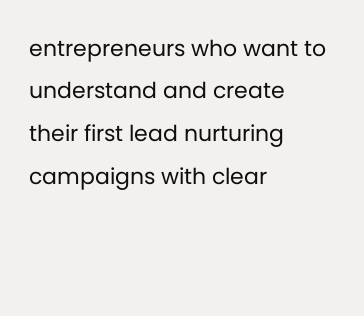entrepreneurs who want to understand and create their first lead nurturing campaigns with clear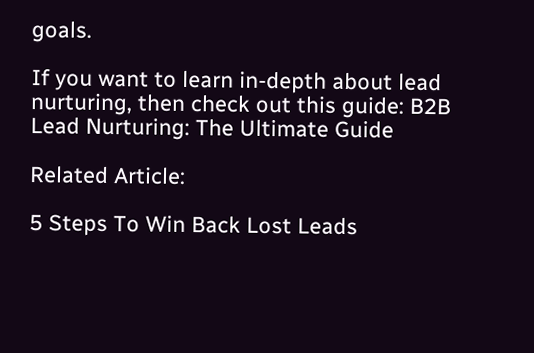goals.

If you want to learn in-depth about lead nurturing, then check out this guide: B2B Lead Nurturing: The Ultimate Guide

Related Article:

5 Steps To Win Back Lost Leads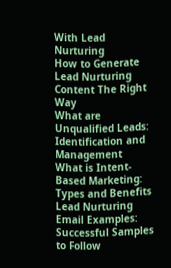With Lead Nurturing
How to Generate Lead Nurturing Content The Right Way
What are Unqualified Leads: Identification and Management
What is Intent-Based Marketing: Types and Benefits
Lead Nurturing Email Examples: Successful Samples to Follow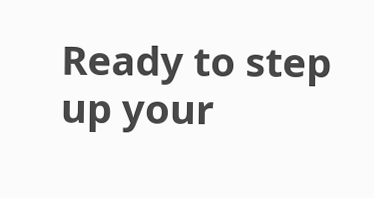Ready to step up your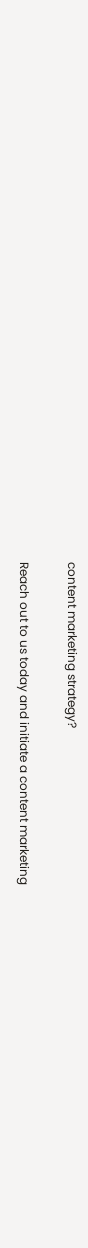content marketing strategy?

Reach out to us today and initiate a content marketing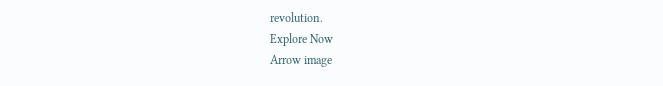revolution.
Explore Now
Arrow image